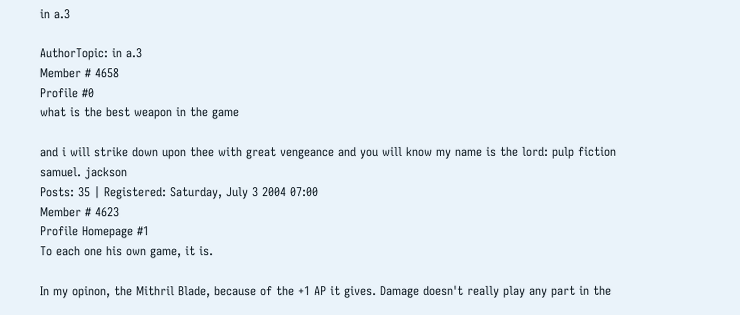in a.3

AuthorTopic: in a.3
Member # 4658
Profile #0
what is the best weapon in the game

and i will strike down upon thee with great vengeance and you will know my name is the lord: pulp fiction samuel. jackson
Posts: 35 | Registered: Saturday, July 3 2004 07:00
Member # 4623
Profile Homepage #1
To each one his own game, it is.

In my opinon, the Mithril Blade, because of the +1 AP it gives. Damage doesn't really play any part in the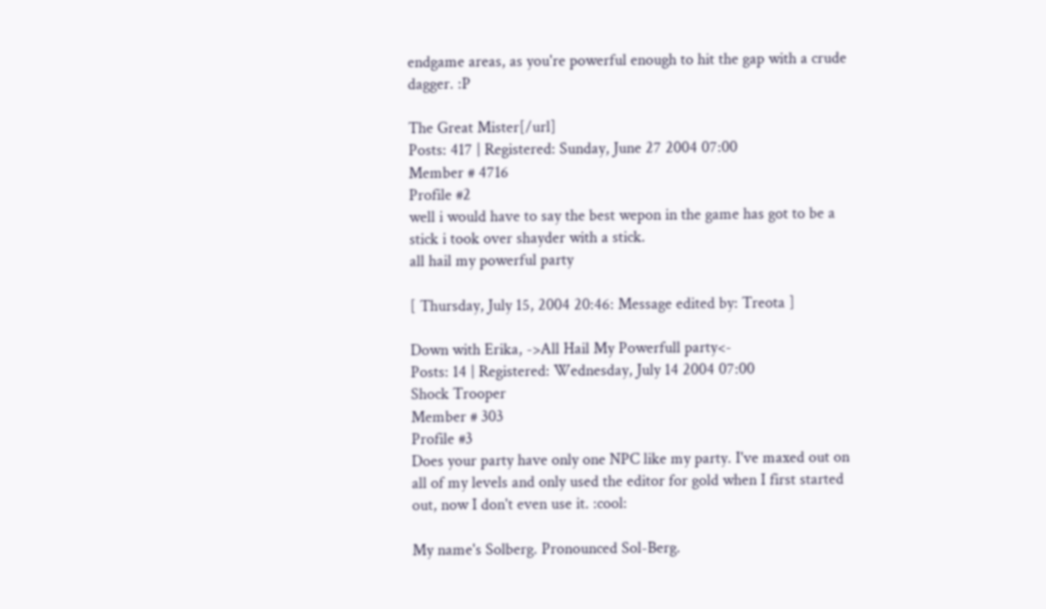endgame areas, as you're powerful enough to hit the gap with a crude dagger. :P

The Great Mister[/url]
Posts: 417 | Registered: Sunday, June 27 2004 07:00
Member # 4716
Profile #2
well i would have to say the best wepon in the game has got to be a stick i took over shayder with a stick.
all hail my powerful party

[ Thursday, July 15, 2004 20:46: Message edited by: Treota ]

Down with Erika, ->All Hail My Powerfull party<-
Posts: 14 | Registered: Wednesday, July 14 2004 07:00
Shock Trooper
Member # 303
Profile #3
Does your party have only one NPC like my party. I've maxed out on all of my levels and only used the editor for gold when I first started out, now I don't even use it. :cool:

My name's Solberg. Pronounced Sol-Berg.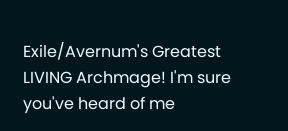Exile/Avernum's Greatest LIVING Archmage! I'm sure you've heard of me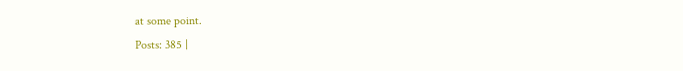at some point.
Posts: 385 |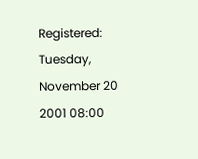Registered: Tuesday, November 20 2001 08:00